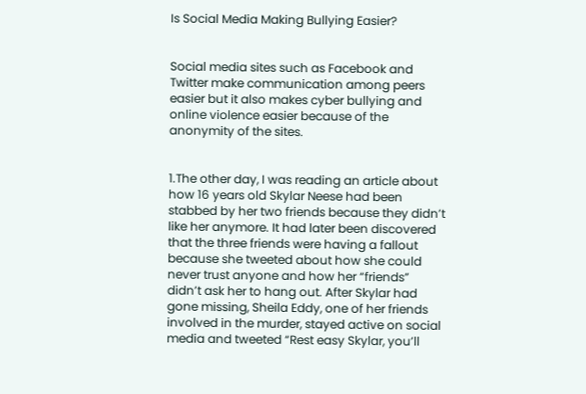Is Social Media Making Bullying Easier?


Social media sites such as Facebook and Twitter make communication among peers easier but it also makes cyber bullying and online violence easier because of the anonymity of the sites.


1.The other day, I was reading an article about how 16 years old Skylar Neese had been stabbed by her two friends because they didn’t like her anymore. It had later been discovered that the three friends were having a fallout because she tweeted about how she could never trust anyone and how her “friends” didn’t ask her to hang out. After Skylar had gone missing, Sheila Eddy, one of her friends involved in the murder, stayed active on social media and tweeted “Rest easy Skylar, you’ll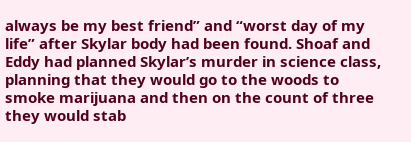always be my best friend” and “worst day of my life” after Skylar body had been found. Shoaf and Eddy had planned Skylar’s murder in science class, planning that they would go to the woods to smoke marijuana and then on the count of three they would stab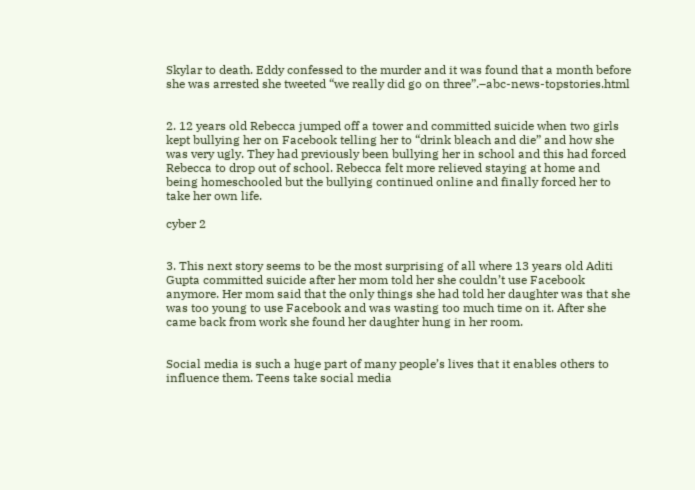Skylar to death. Eddy confessed to the murder and it was found that a month before she was arrested she tweeted “we really did go on three”.–abc-news-topstories.html


2. 12 years old Rebecca jumped off a tower and committed suicide when two girls kept bullying her on Facebook telling her to “drink bleach and die” and how she was very ugly. They had previously been bullying her in school and this had forced Rebecca to drop out of school. Rebecca felt more relieved staying at home and being homeschooled but the bullying continued online and finally forced her to take her own life.

cyber 2


3. This next story seems to be the most surprising of all where 13 years old Aditi Gupta committed suicide after her mom told her she couldn’t use Facebook anymore. Her mom said that the only things she had told her daughter was that she was too young to use Facebook and was wasting too much time on it. After she came back from work she found her daughter hung in her room.


Social media is such a huge part of many people’s lives that it enables others to influence them. Teens take social media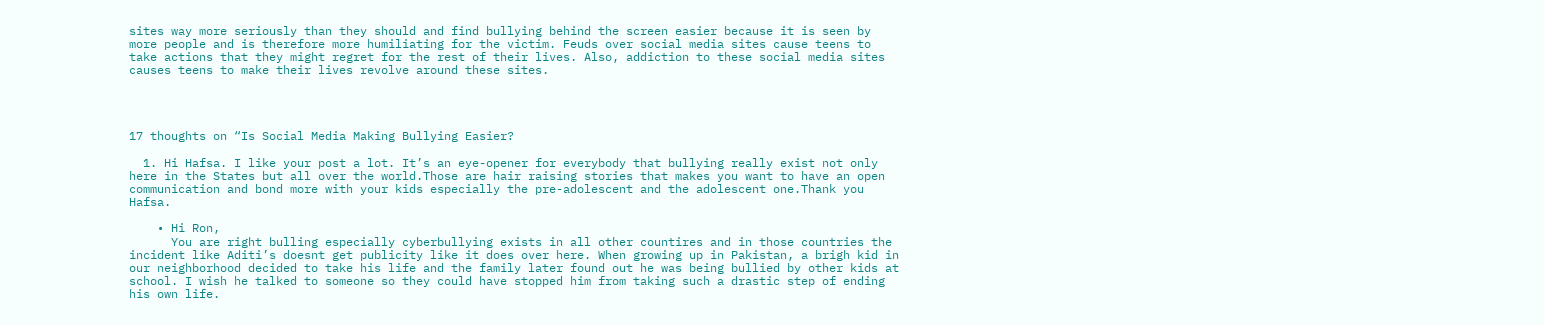sites way more seriously than they should and find bullying behind the screen easier because it is seen by more people and is therefore more humiliating for the victim. Feuds over social media sites cause teens to take actions that they might regret for the rest of their lives. Also, addiction to these social media sites causes teens to make their lives revolve around these sites.




17 thoughts on “Is Social Media Making Bullying Easier?

  1. Hi Hafsa. I like your post a lot. It’s an eye-opener for everybody that bullying really exist not only here in the States but all over the world.Those are hair raising stories that makes you want to have an open communication and bond more with your kids especially the pre-adolescent and the adolescent one.Thank you Hafsa.

    • Hi Ron,
      You are right bulling especially cyberbullying exists in all other countires and in those countries the incident like Aditi’s doesnt get publicity like it does over here. When growing up in Pakistan, a brigh kid in our neighborhood decided to take his life and the family later found out he was being bullied by other kids at school. I wish he talked to someone so they could have stopped him from taking such a drastic step of ending his own life.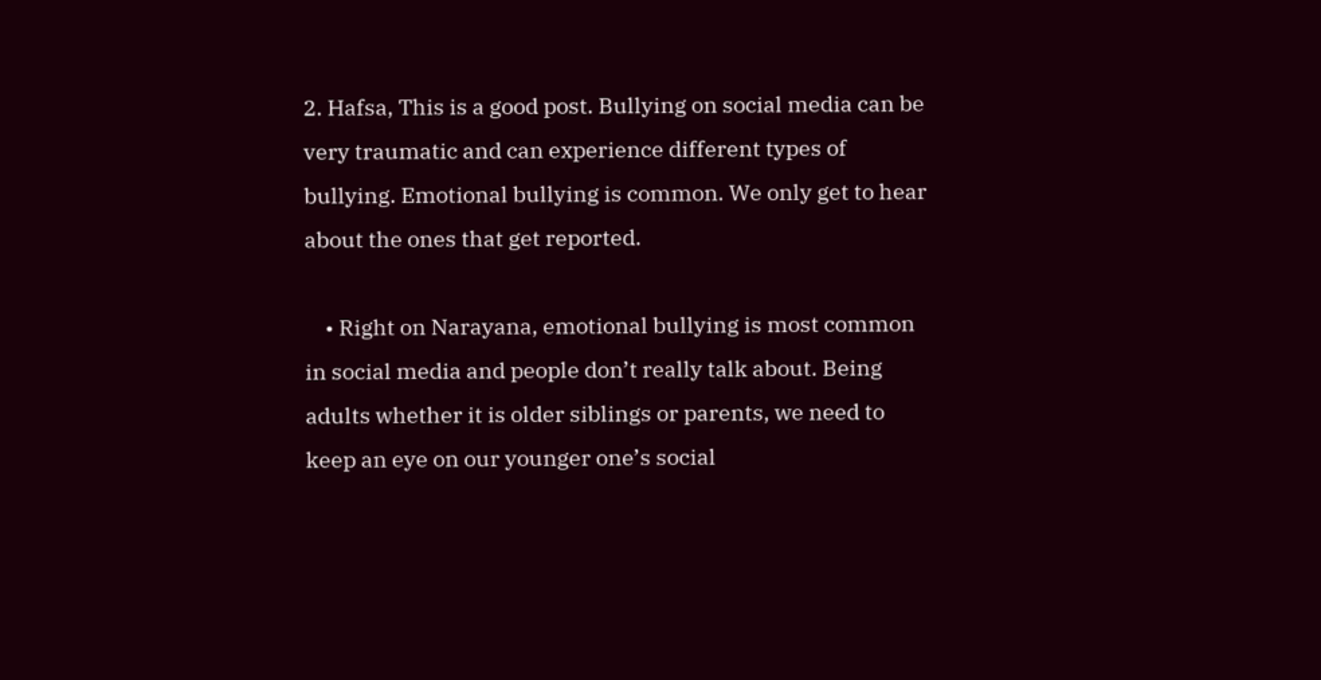2. Hafsa, This is a good post. Bullying on social media can be very traumatic and can experience different types of bullying. Emotional bullying is common. We only get to hear about the ones that get reported.

    • Right on Narayana, emotional bullying is most common in social media and people don’t really talk about. Being adults whether it is older siblings or parents, we need to keep an eye on our younger one’s social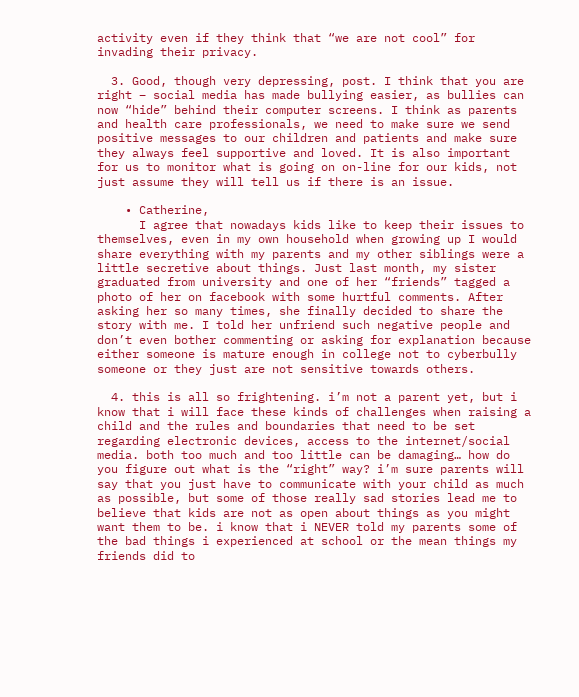activity even if they think that “we are not cool” for invading their privacy.

  3. Good, though very depressing, post. I think that you are right – social media has made bullying easier, as bullies can now “hide” behind their computer screens. I think as parents and health care professionals, we need to make sure we send positive messages to our children and patients and make sure they always feel supportive and loved. It is also important for us to monitor what is going on on-line for our kids, not just assume they will tell us if there is an issue.

    • Catherine,
      I agree that nowadays kids like to keep their issues to themselves, even in my own household when growing up I would share everything with my parents and my other siblings were a little secretive about things. Just last month, my sister graduated from university and one of her “friends” tagged a photo of her on facebook with some hurtful comments. After asking her so many times, she finally decided to share the story with me. I told her unfriend such negative people and don’t even bother commenting or asking for explanation because either someone is mature enough in college not to cyberbully someone or they just are not sensitive towards others.

  4. this is all so frightening. i’m not a parent yet, but i know that i will face these kinds of challenges when raising a child and the rules and boundaries that need to be set regarding electronic devices, access to the internet/social media. both too much and too little can be damaging… how do you figure out what is the “right” way? i’m sure parents will say that you just have to communicate with your child as much as possible, but some of those really sad stories lead me to believe that kids are not as open about things as you might want them to be. i know that i NEVER told my parents some of the bad things i experienced at school or the mean things my friends did to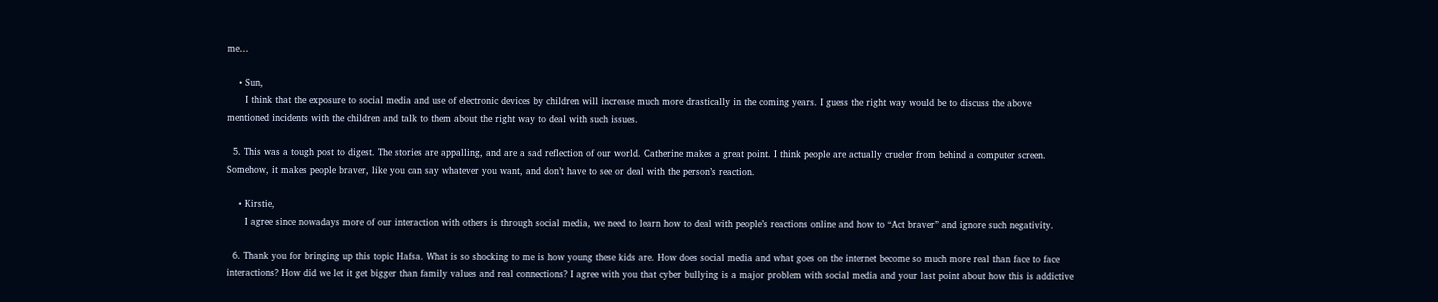me…

    • Sun,
      I think that the exposure to social media and use of electronic devices by children will increase much more drastically in the coming years. I guess the right way would be to discuss the above mentioned incidents with the children and talk to them about the right way to deal with such issues.

  5. This was a tough post to digest. The stories are appalling, and are a sad reflection of our world. Catherine makes a great point. I think people are actually crueler from behind a computer screen. Somehow, it makes people braver, like you can say whatever you want, and don’t have to see or deal with the person’s reaction.

    • Kirstie,
      I agree since nowadays more of our interaction with others is through social media, we need to learn how to deal with people’s reactions online and how to “Act braver” and ignore such negativity.

  6. Thank you for bringing up this topic Hafsa. What is so shocking to me is how young these kids are. How does social media and what goes on the internet become so much more real than face to face interactions? How did we let it get bigger than family values and real connections? I agree with you that cyber bullying is a major problem with social media and your last point about how this is addictive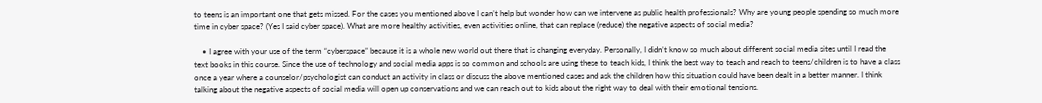to teens is an important one that gets missed. For the cases you mentioned above I can’t help but wonder how can we intervene as public health professionals? Why are young people spending so much more time in cyber space? (Yes I said cyber space). What are more healthy activities, even activities online, that can replace (reduce) the negative aspects of social media?

    • I agree with your use of the term “cyberspace” because it is a whole new world out there that is changing everyday. Personally, I didn’t know so much about different social media sites until I read the text books in this course. Since the use of technology and social media apps is so common and schools are using these to teach kids, I think the best way to teach and reach to teens/children is to have a class once a year where a counselor/psychologist can conduct an activity in class or discuss the above mentioned cases and ask the children how this situation could have been dealt in a better manner. I think talking about the negative aspects of social media will open up conservations and we can reach out to kids about the right way to deal with their emotional tensions.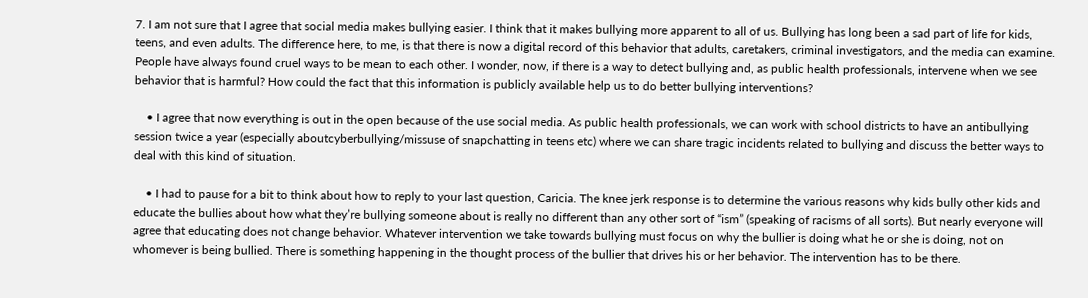7. I am not sure that I agree that social media makes bullying easier. I think that it makes bullying more apparent to all of us. Bullying has long been a sad part of life for kids, teens, and even adults. The difference here, to me, is that there is now a digital record of this behavior that adults, caretakers, criminal investigators, and the media can examine. People have always found cruel ways to be mean to each other. I wonder, now, if there is a way to detect bullying and, as public health professionals, intervene when we see behavior that is harmful? How could the fact that this information is publicly available help us to do better bullying interventions?

    • I agree that now everything is out in the open because of the use social media. As public health professionals, we can work with school districts to have an antibullying session twice a year (especially aboutcyberbullying/missuse of snapchatting in teens etc) where we can share tragic incidents related to bullying and discuss the better ways to deal with this kind of situation.

    • I had to pause for a bit to think about how to reply to your last question, Caricia. The knee jerk response is to determine the various reasons why kids bully other kids and educate the bullies about how what they’re bullying someone about is really no different than any other sort of “ism” (speaking of racisms of all sorts). But nearly everyone will agree that educating does not change behavior. Whatever intervention we take towards bullying must focus on why the bullier is doing what he or she is doing, not on whomever is being bullied. There is something happening in the thought process of the bullier that drives his or her behavior. The intervention has to be there.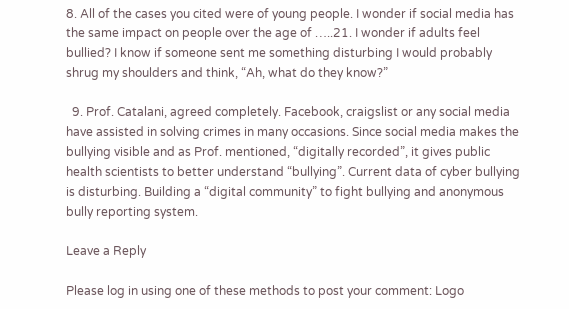8. All of the cases you cited were of young people. I wonder if social media has the same impact on people over the age of …..21. I wonder if adults feel bullied? I know if someone sent me something disturbing I would probably shrug my shoulders and think, “Ah, what do they know?”

  9. Prof. Catalani, agreed completely. Facebook, craigslist or any social media have assisted in solving crimes in many occasions. Since social media makes the bullying visible and as Prof. mentioned, “digitally recorded”, it gives public health scientists to better understand “bullying”. Current data of cyber bullying is disturbing. Building a “digital community” to fight bullying and anonymous bully reporting system.

Leave a Reply

Please log in using one of these methods to post your comment: Logo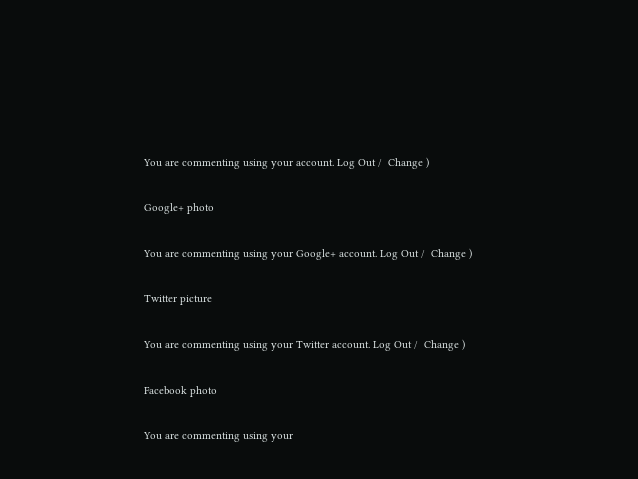You are commenting using your account. Log Out /  Change )

Google+ photo

You are commenting using your Google+ account. Log Out /  Change )

Twitter picture

You are commenting using your Twitter account. Log Out /  Change )

Facebook photo

You are commenting using your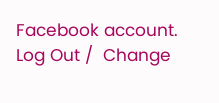Facebook account. Log Out /  Change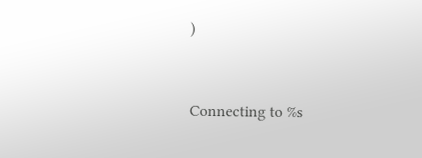)


Connecting to %s